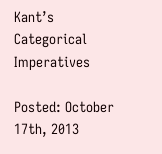Kant’s Categorical Imperatives

Posted: October 17th, 2013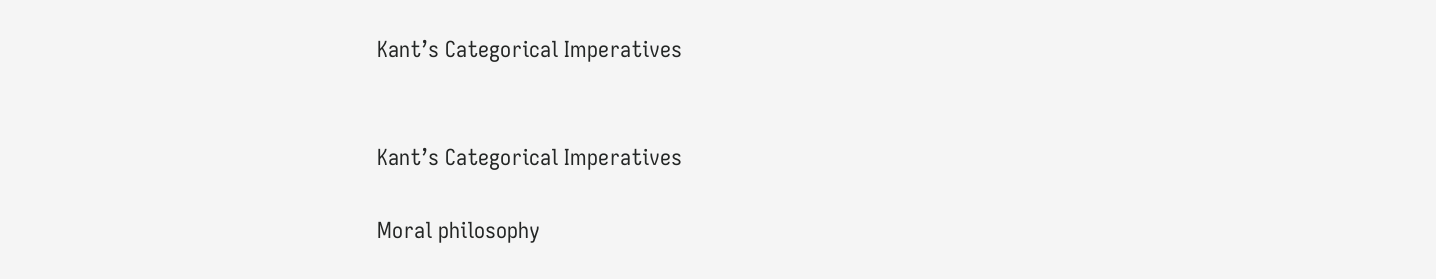Kant’s Categorical Imperatives


Kant’s Categorical Imperatives

Moral philosophy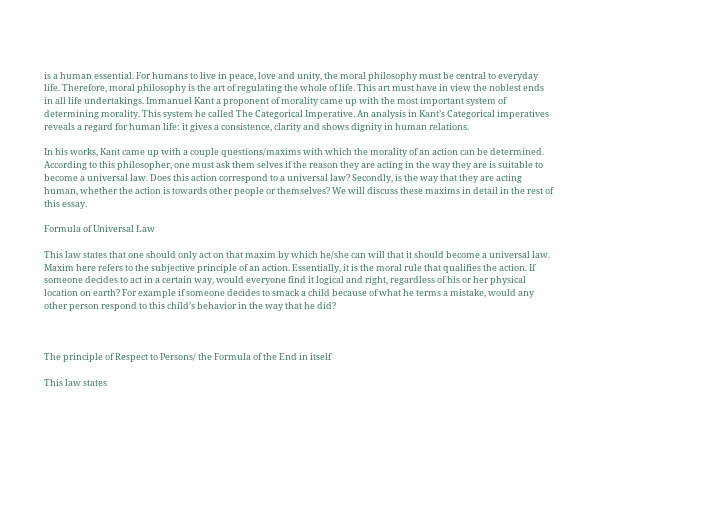is a human essential. For humans to live in peace, love and unity, the moral philosophy must be central to everyday life. Therefore, moral philosophy is the art of regulating the whole of life. This art must have in view the noblest ends in all life undertakings. Immanuel Kant a proponent of morality came up with the most important system of determining morality. This system he called The Categorical Imperative. An analysis in Kant’s Categorical imperatives reveals a regard for human life: it gives a consistence, clarity and shows dignity in human relations.

In his works, Kant came up with a couple questions/maxims with which the morality of an action can be determined. According to this philosopher, one must ask them selves if the reason they are acting in the way they are is suitable to become a universal law. Does this action correspond to a universal law? Secondly, is the way that they are acting human, whether the action is towards other people or themselves? We will discuss these maxims in detail in the rest of this essay.

Formula of Universal Law

This law states that one should only act on that maxim by which he/she can will that it should become a universal law. Maxim here refers to the subjective principle of an action. Essentially, it is the moral rule that qualifies the action. If someone decides to act in a certain way, would everyone find it logical and right, regardless of his or her physical location on earth? For example if someone decides to smack a child because of what he terms a mistake, would any other person respond to this child’s behavior in the way that he did?



The principle of Respect to Persons/ the Formula of the End in itself

This law states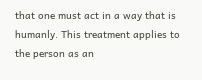that one must act in a way that is humanly. This treatment applies to the person as an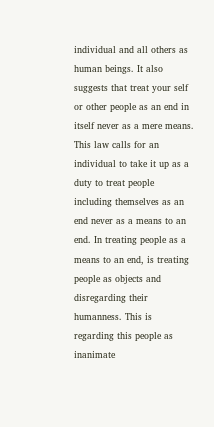individual and all others as human beings. It also suggests that treat your self or other people as an end in itself never as a mere means. This law calls for an individual to take it up as a duty to treat people including themselves as an end never as a means to an end. In treating people as a means to an end, is treating people as objects and disregarding their humanness. This is regarding this people as inanimate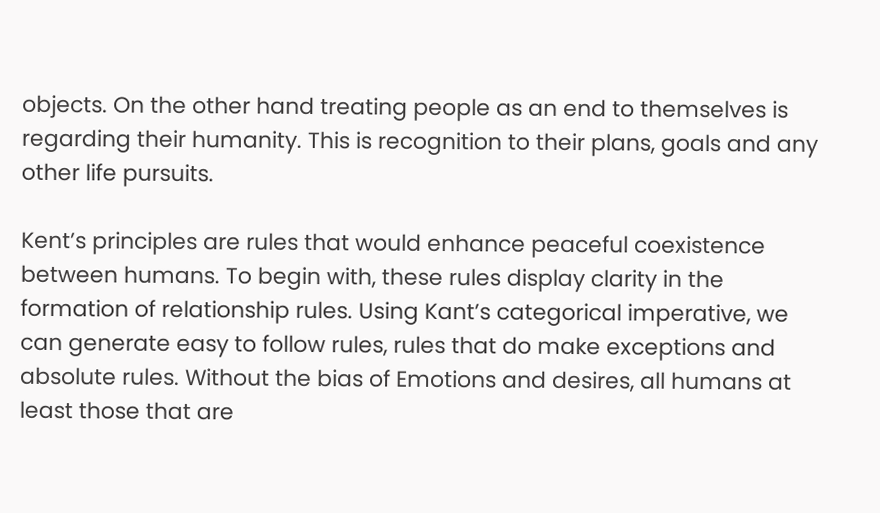objects. On the other hand treating people as an end to themselves is regarding their humanity. This is recognition to their plans, goals and any other life pursuits.

Kent’s principles are rules that would enhance peaceful coexistence between humans. To begin with, these rules display clarity in the formation of relationship rules. Using Kant’s categorical imperative, we can generate easy to follow rules, rules that do make exceptions and absolute rules. Without the bias of Emotions and desires, all humans at least those that are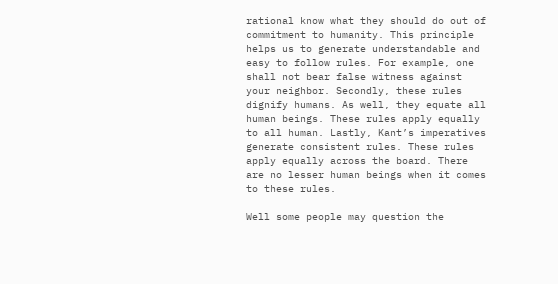rational know what they should do out of commitment to humanity. This principle helps us to generate understandable and easy to follow rules. For example, one shall not bear false witness against your neighbor. Secondly, these rules dignify humans. As well, they equate all human beings. These rules apply equally to all human. Lastly, Kant’s imperatives generate consistent rules. These rules apply equally across the board. There are no lesser human beings when it comes to these rules.

Well some people may question the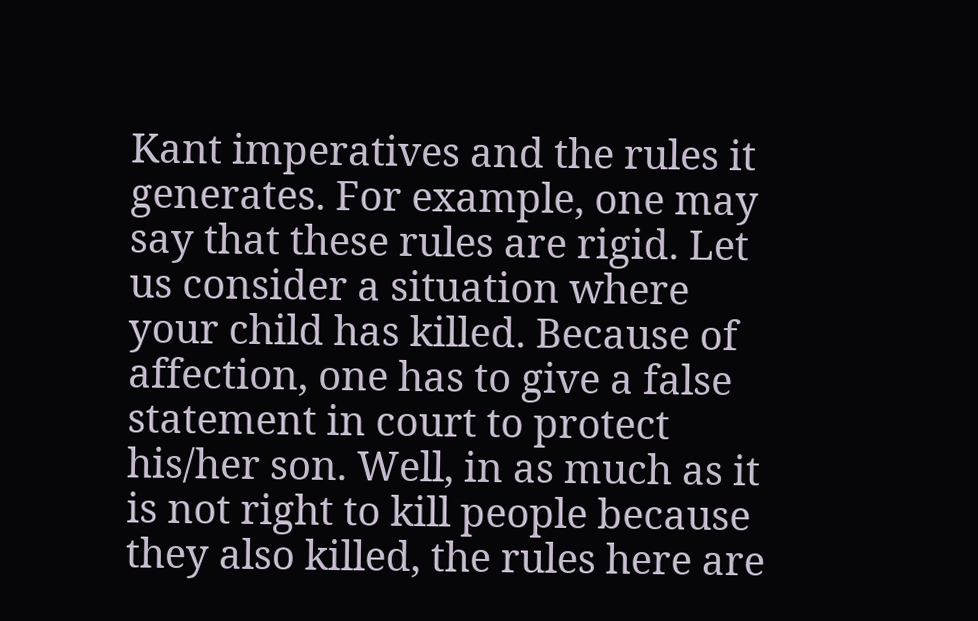Kant imperatives and the rules it generates. For example, one may say that these rules are rigid. Let us consider a situation where your child has killed. Because of affection, one has to give a false statement in court to protect his/her son. Well, in as much as it is not right to kill people because they also killed, the rules here are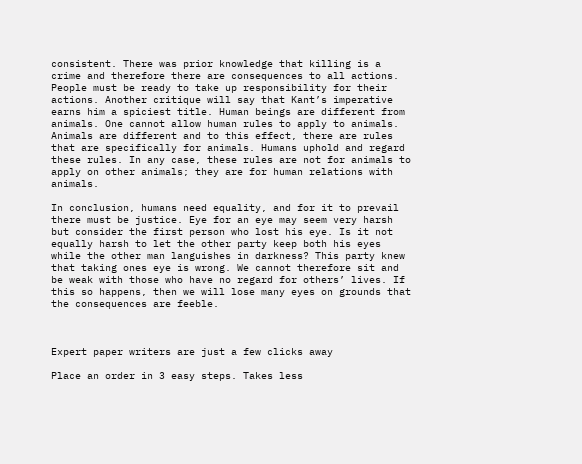consistent. There was prior knowledge that killing is a crime and therefore there are consequences to all actions. People must be ready to take up responsibility for their actions. Another critique will say that Kant’s imperative earns him a spiciest title. Human beings are different from animals. One cannot allow human rules to apply to animals. Animals are different and to this effect, there are rules that are specifically for animals. Humans uphold and regard these rules. In any case, these rules are not for animals to apply on other animals; they are for human relations with animals.

In conclusion, humans need equality, and for it to prevail there must be justice. Eye for an eye may seem very harsh but consider the first person who lost his eye. Is it not equally harsh to let the other party keep both his eyes while the other man languishes in darkness? This party knew that taking ones eye is wrong. We cannot therefore sit and be weak with those who have no regard for others’ lives. If this so happens, then we will lose many eyes on grounds that the consequences are feeble.



Expert paper writers are just a few clicks away

Place an order in 3 easy steps. Takes less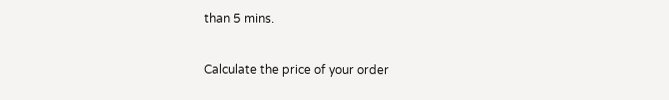than 5 mins.

Calculate the price of your order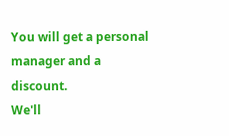You will get a personal manager and a discount.
We'll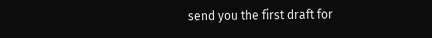send you the first draft for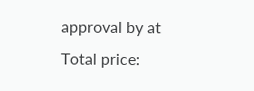approval by at
Total price: